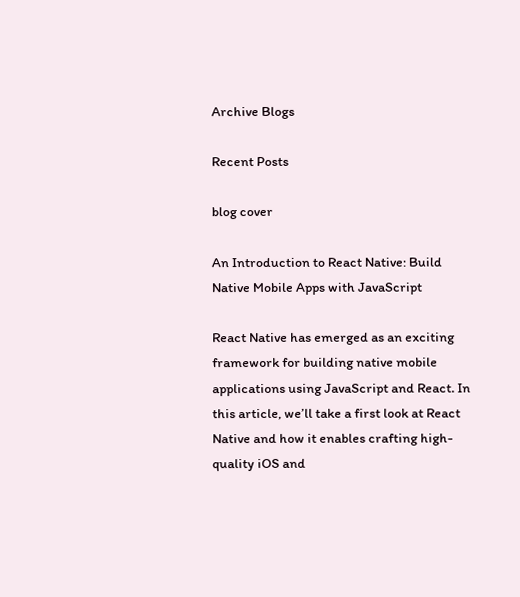Archive Blogs

Recent Posts

blog cover

An Introduction to React Native: Build Native Mobile Apps with JavaScript

React Native has emerged as an exciting framework for building native mobile applications using JavaScript and React. In this article, we’ll take a first look at React Native and how it enables crafting high-quality iOS and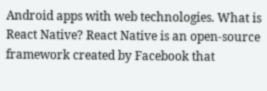Android apps with web technologies. What is React Native? React Native is an open-source framework created by Facebook that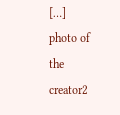[…]
photo of the creator2